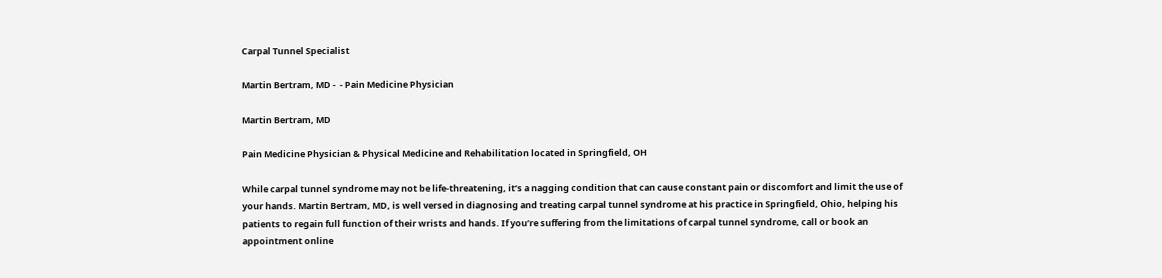Carpal Tunnel Specialist

Martin Bertram, MD -  - Pain Medicine Physician

Martin Bertram, MD

Pain Medicine Physician & Physical Medicine and Rehabilitation located in Springfield, OH

While carpal tunnel syndrome may not be life-threatening, it’s a nagging condition that can cause constant pain or discomfort and limit the use of your hands. Martin Bertram, MD, is well versed in diagnosing and treating carpal tunnel syndrome at his practice in Springfield, Ohio, helping his patients to regain full function of their wrists and hands. If you’re suffering from the limitations of carpal tunnel syndrome, call or book an appointment online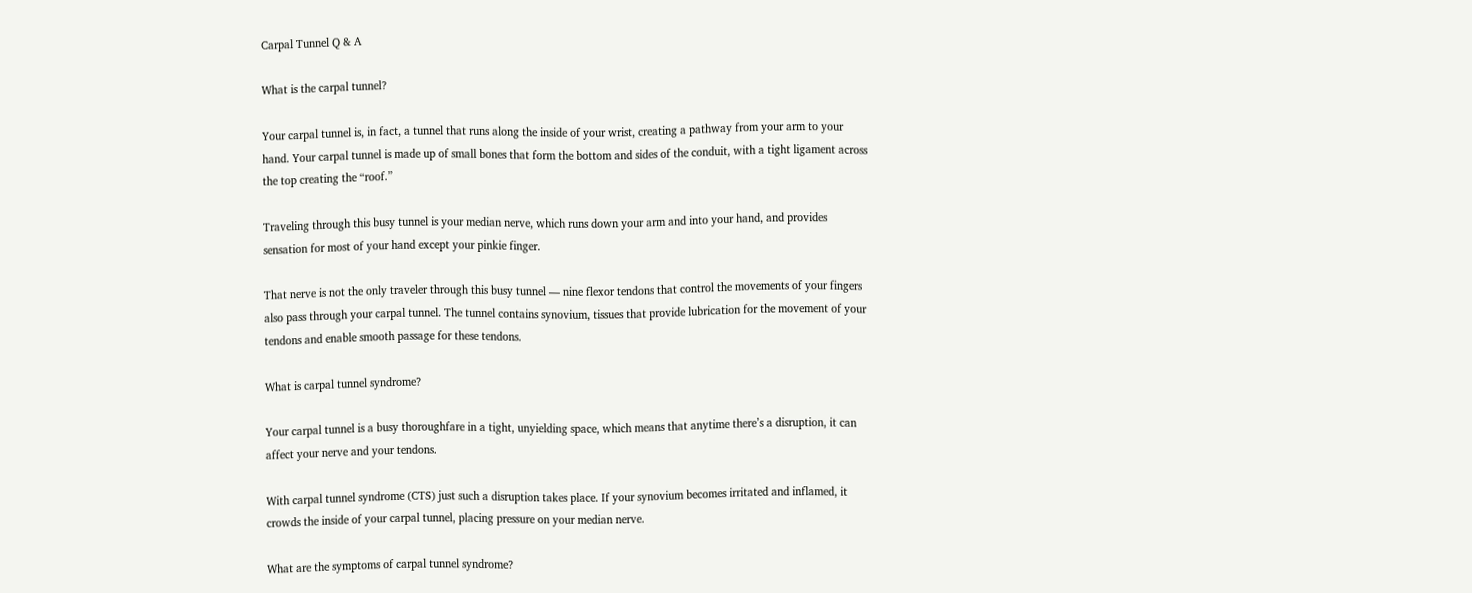Carpal Tunnel Q & A

What is the carpal tunnel?

Your carpal tunnel is, in fact, a tunnel that runs along the inside of your wrist, creating a pathway from your arm to your hand. Your carpal tunnel is made up of small bones that form the bottom and sides of the conduit, with a tight ligament across the top creating the “roof.”

Traveling through this busy tunnel is your median nerve, which runs down your arm and into your hand, and provides sensation for most of your hand except your pinkie finger.

That nerve is not the only traveler through this busy tunnel — nine flexor tendons that control the movements of your fingers also pass through your carpal tunnel. The tunnel contains synovium, tissues that provide lubrication for the movement of your tendons and enable smooth passage for these tendons.

What is carpal tunnel syndrome?

Your carpal tunnel is a busy thoroughfare in a tight, unyielding space, which means that anytime there’s a disruption, it can affect your nerve and your tendons.

With carpal tunnel syndrome (CTS) just such a disruption takes place. If your synovium becomes irritated and inflamed, it crowds the inside of your carpal tunnel, placing pressure on your median nerve.

What are the symptoms of carpal tunnel syndrome?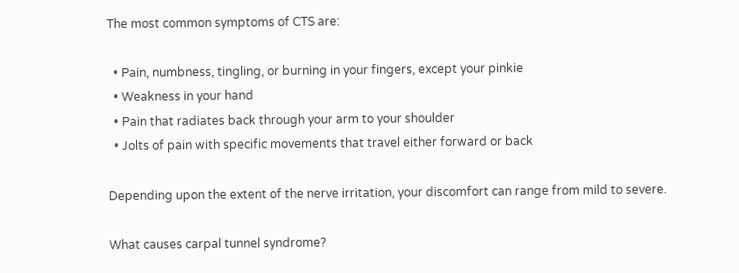The most common symptoms of CTS are:

  • Pain, numbness, tingling, or burning in your fingers, except your pinkie
  • Weakness in your hand
  • Pain that radiates back through your arm to your shoulder
  • Jolts of pain with specific movements that travel either forward or back

Depending upon the extent of the nerve irritation, your discomfort can range from mild to severe.

What causes carpal tunnel syndrome?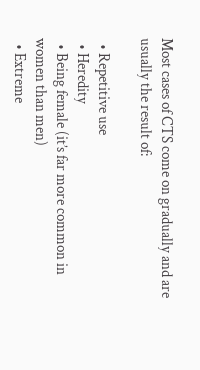Most cases of CTS come on gradually and are usually the result of:

  • Repetitive use
  • Heredity
  • Being female (it’s far more common in women than men)
  • Extreme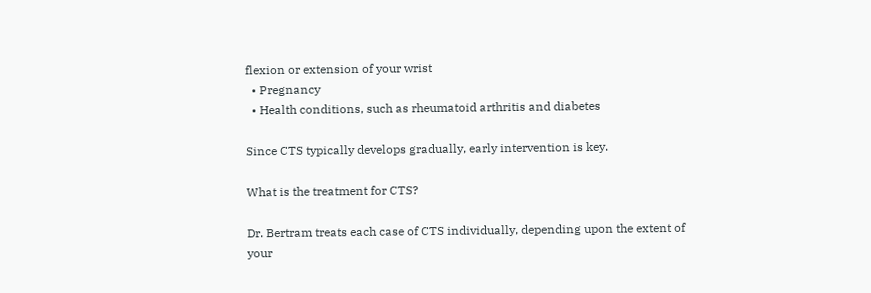flexion or extension of your wrist
  • Pregnancy
  • Health conditions, such as rheumatoid arthritis and diabetes

Since CTS typically develops gradually, early intervention is key.

What is the treatment for CTS?

Dr. Bertram treats each case of CTS individually, depending upon the extent of your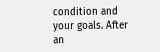condition and your goals. After an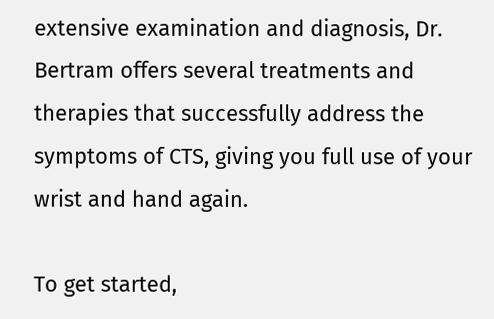extensive examination and diagnosis, Dr. Bertram offers several treatments and therapies that successfully address the symptoms of CTS, giving you full use of your wrist and hand again.

To get started,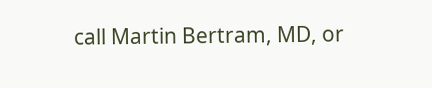call Martin Bertram, MD, or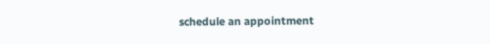schedule an appointment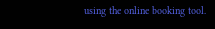using the online booking tool.